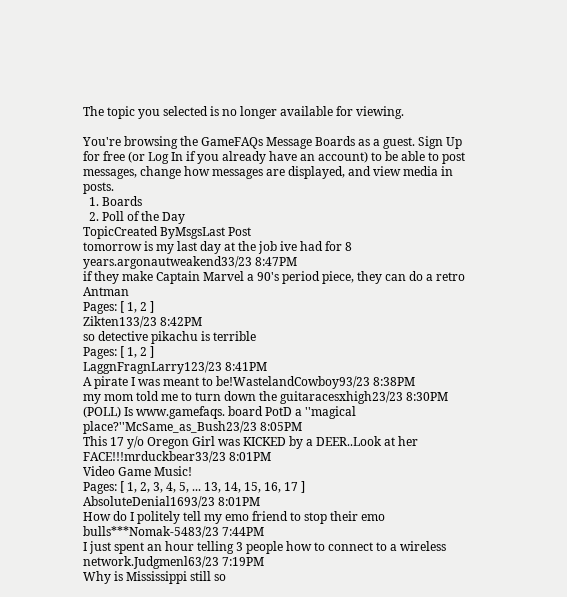The topic you selected is no longer available for viewing.

You're browsing the GameFAQs Message Boards as a guest. Sign Up for free (or Log In if you already have an account) to be able to post messages, change how messages are displayed, and view media in posts.
  1. Boards
  2. Poll of the Day
TopicCreated ByMsgsLast Post
tomorrow is my last day at the job ive had for 8 years.argonautweakend33/23 8:47PM
if they make Captain Marvel a 90's period piece, they can do a retro Antman
Pages: [ 1, 2 ]
Zikten133/23 8:42PM
so detective pikachu is terrible
Pages: [ 1, 2 ]
LaggnFragnLarry123/23 8:41PM
A pirate I was meant to be!WastelandCowboy93/23 8:38PM
my mom told me to turn down the guitaracesxhigh23/23 8:30PM
(POLL) Is www.gamefaqs. board PotD a ''magical place?''McSame_as_Bush23/23 8:05PM
This 17 y/o Oregon Girl was KICKED by a DEER..Look at her FACE!!!mrduckbear33/23 8:01PM
Video Game Music!
Pages: [ 1, 2, 3, 4, 5, ... 13, 14, 15, 16, 17 ]
AbsoluteDenial1693/23 8:01PM
How do I politely tell my emo friend to stop their emo bulls***Nomak-5483/23 7:44PM
I just spent an hour telling 3 people how to connect to a wireless network.Judgmenl63/23 7:19PM
Why is Mississippi still so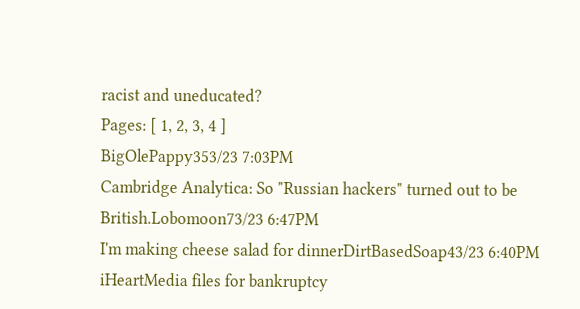racist and uneducated?
Pages: [ 1, 2, 3, 4 ]
BigOlePappy353/23 7:03PM
Cambridge Analytica: So "Russian hackers" turned out to be British.Lobomoon73/23 6:47PM
I'm making cheese salad for dinnerDirtBasedSoap43/23 6:40PM
iHeartMedia files for bankruptcy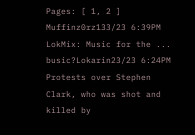Pages: [ 1, 2 ]
Muffinz0rz133/23 6:39PM
LokMix: Music for the ... busic?Lokarin23/23 6:24PM
Protests over Stephen Clark, who was shot and killed by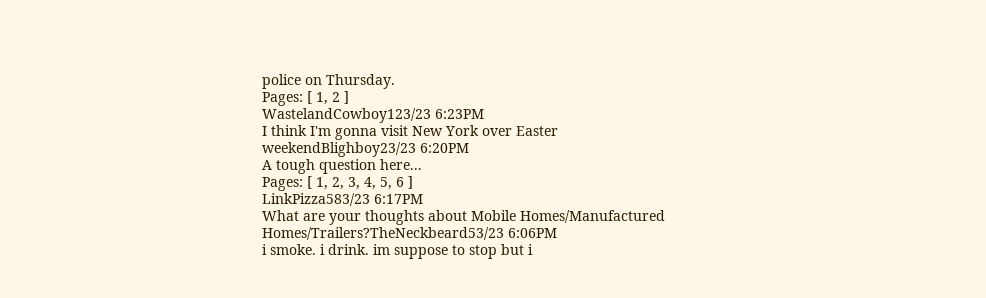police on Thursday.
Pages: [ 1, 2 ]
WastelandCowboy123/23 6:23PM
I think I'm gonna visit New York over Easter weekendBlighboy23/23 6:20PM
A tough question here...
Pages: [ 1, 2, 3, 4, 5, 6 ]
LinkPizza583/23 6:17PM
What are your thoughts about Mobile Homes/Manufactured Homes/Trailers?TheNeckbeard53/23 6:06PM
i smoke. i drink. im suppose to stop but i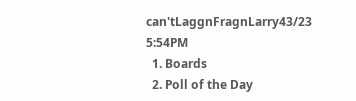can'tLaggnFragnLarry43/23 5:54PM
  1. Boards
  2. Poll of the Day